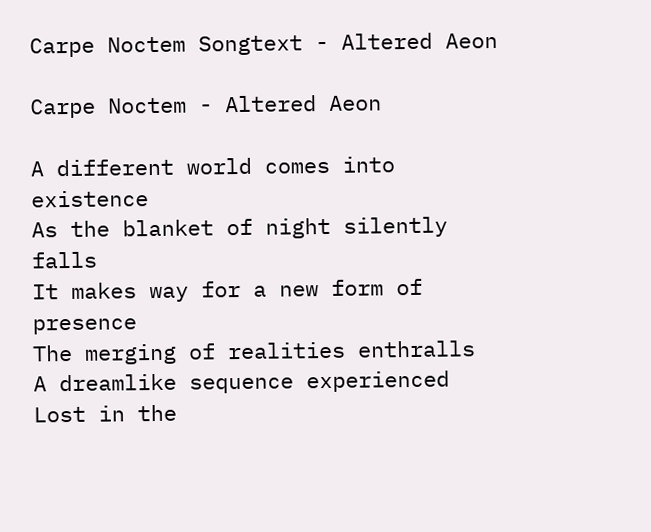Carpe Noctem Songtext - Altered Aeon

Carpe Noctem - Altered Aeon

A different world comes into existence
As the blanket of night silently falls
It makes way for a new form of presence
The merging of realities enthralls
A dreamlike sequence experienced
Lost in the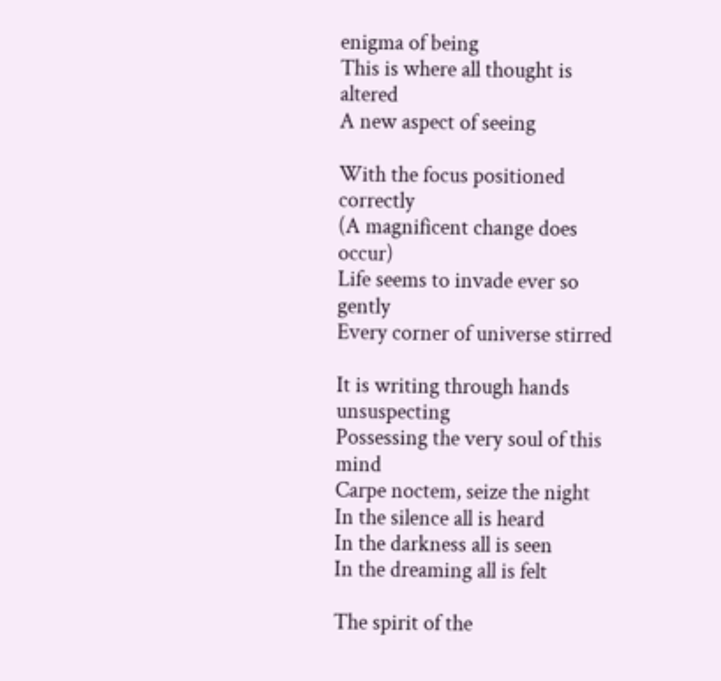enigma of being
This is where all thought is altered
A new aspect of seeing

With the focus positioned correctly
(A magnificent change does occur)
Life seems to invade ever so gently
Every corner of universe stirred

It is writing through hands unsuspecting
Possessing the very soul of this mind
Carpe noctem, seize the night
In the silence all is heard
In the darkness all is seen
In the dreaming all is felt

The spirit of the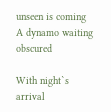unseen is coming
A dynamo waiting obscured

With night`s arrival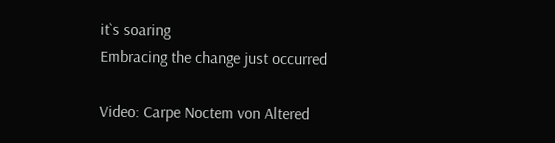it`s soaring
Embracing the change just occurred

Video: Carpe Noctem von Altered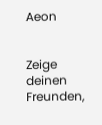Aeon


Zeige deinen Freunden,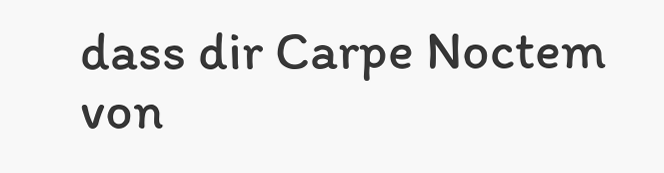dass dir Carpe Noctem von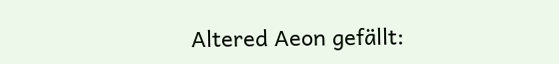Altered Aeon gefällt: